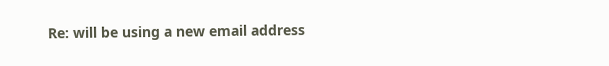Re: will be using a new email address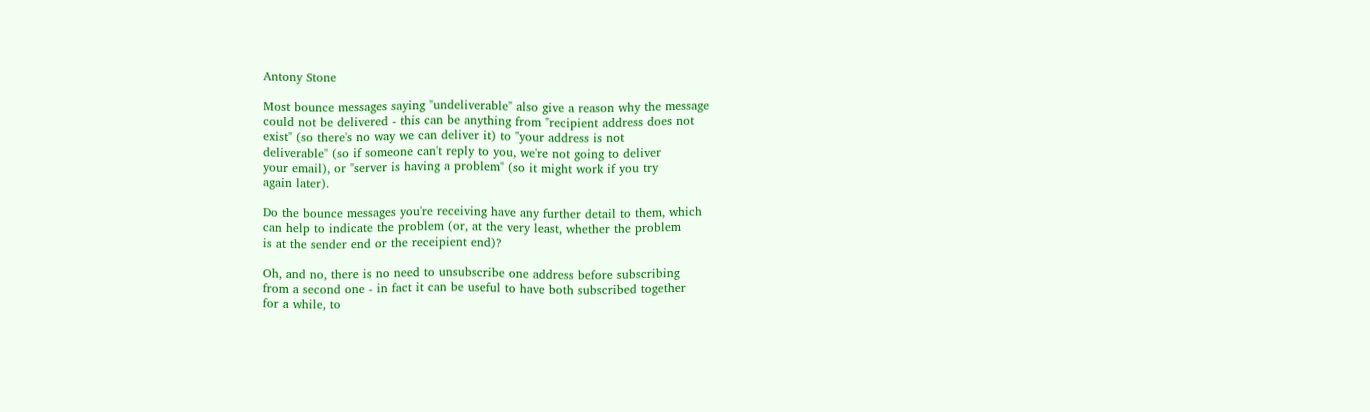Antony Stone

Most bounce messages saying "undeliverable" also give a reason why the message
could not be delivered - this can be anything from "recipient address does not
exist" (so there's no way we can deliver it) to "your address is not
deliverable" (so if someone can't reply to you, we're not going to deliver
your email), or "server is having a problem" (so it might work if you try
again later).

Do the bounce messages you're receiving have any further detail to them, which
can help to indicate the problem (or, at the very least, whether the problem
is at the sender end or the receipient end)?

Oh, and no, there is no need to unsubscribe one address before subscribing
from a second one - in fact it can be useful to have both subscribed together
for a while, to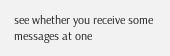see whether you receive some messages at one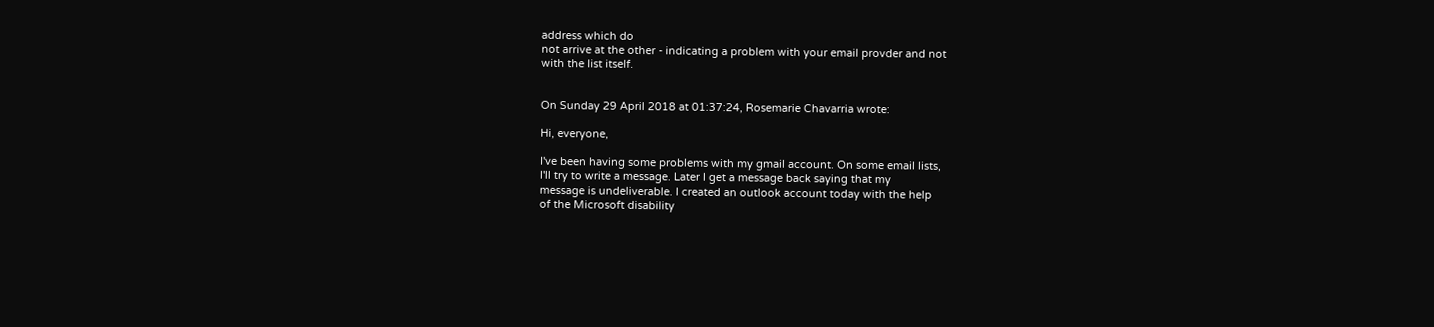address which do
not arrive at the other - indicating a problem with your email provder and not
with the list itself.


On Sunday 29 April 2018 at 01:37:24, Rosemarie Chavarria wrote:

Hi, everyone,

I've been having some problems with my gmail account. On some email lists,
I'll try to write a message. Later I get a message back saying that my
message is undeliverable. I created an outlook account today with the help
of the Microsoft disability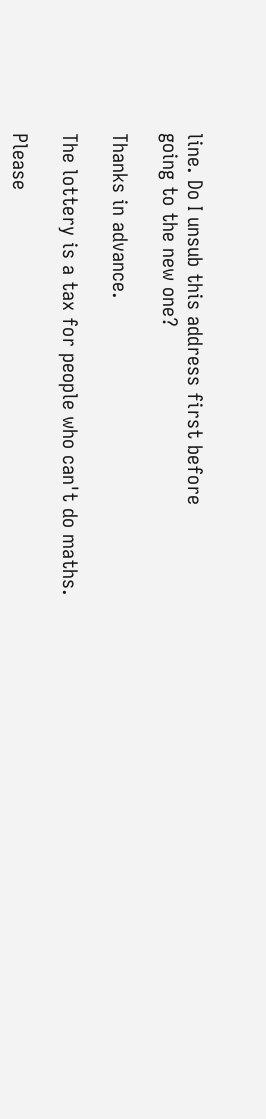line. Do I unsub this address first before
going to the new one?

Thanks in advance.

The lottery is a tax for people who can't do maths.

Please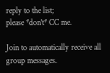reply to the list;
please *don't* CC me.

Join to automatically receive all group messages.